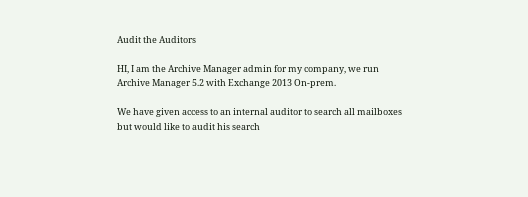Audit the Auditors

HI, I am the Archive Manager admin for my company, we run Archive Manager 5.2 with Exchange 2013 On-prem.

We have given access to an internal auditor to search all mailboxes but would like to audit his search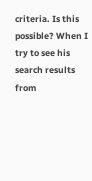criteria. Is this possible? When I try to see his search results from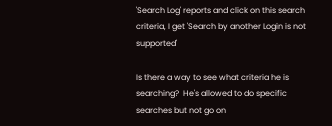'Search Log' reports and click on this search criteria, I get 'Search by another Login is not supported'

Is there a way to see what criteria he is searching?  He's allowed to do specific searches but not go on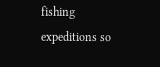fishing expeditions so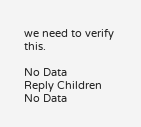we need to verify this.

No Data
Reply Children
No Data